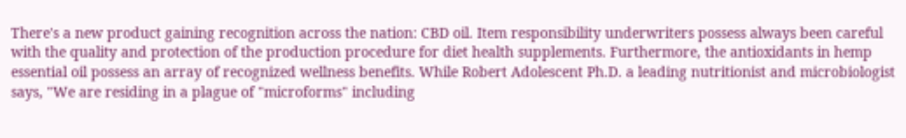There's a new product gaining recognition across the nation: CBD oil. Item responsibility underwriters possess always been careful with the quality and protection of the production procedure for diet health supplements. Furthermore, the antioxidants in hemp essential oil possess an array of recognized wellness benefits. While Robert Adolescent Ph.D. a leading nutritionist and microbiologist says, "We are residing in a plague of "microforms" including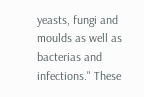yeasts, fungi and moulds as well as bacterias and infections." These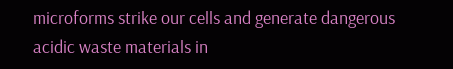microforms strike our cells and generate dangerous acidic waste materials in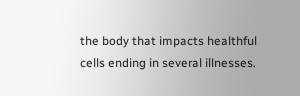the body that impacts healthful cells ending in several illnesses.